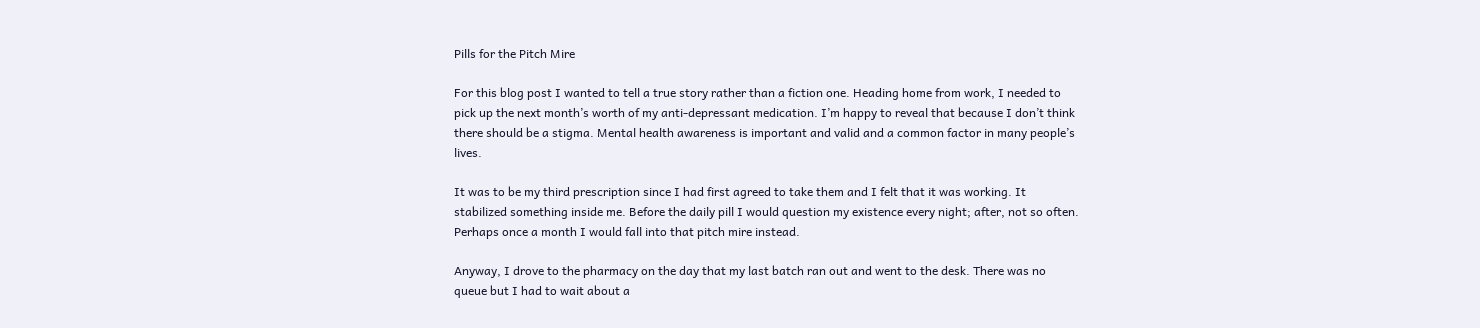Pills for the Pitch Mire

For this blog post I wanted to tell a true story rather than a fiction one. Heading home from work, I needed to pick up the next month’s worth of my anti-depressant medication. I’m happy to reveal that because I don’t think there should be a stigma. Mental health awareness is important and valid and a common factor in many people’s lives.

It was to be my third prescription since I had first agreed to take them and I felt that it was working. It stabilized something inside me. Before the daily pill I would question my existence every night; after, not so often. Perhaps once a month I would fall into that pitch mire instead.

Anyway, I drove to the pharmacy on the day that my last batch ran out and went to the desk. There was no queue but I had to wait about a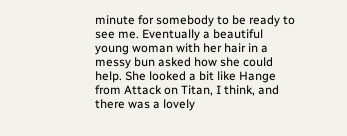minute for somebody to be ready to see me. Eventually a beautiful young woman with her hair in a messy bun asked how she could help. She looked a bit like Hange from Attack on Titan, I think, and there was a lovely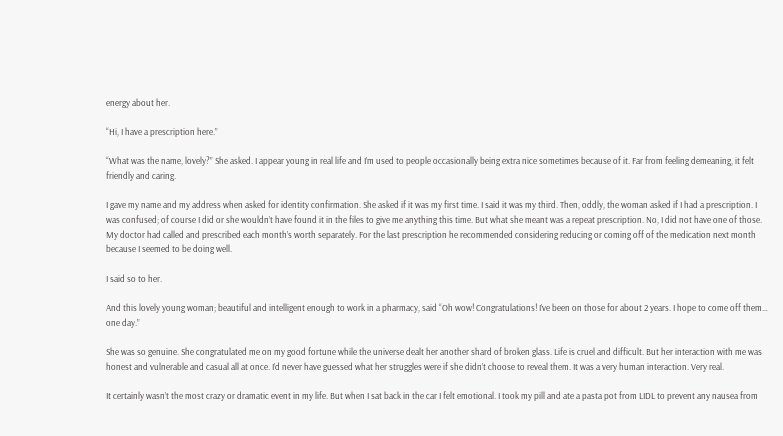energy about her.

“Hi, I have a prescription here.”

“What was the name, lovely?” She asked. I appear young in real life and I’m used to people occasionally being extra nice sometimes because of it. Far from feeling demeaning, it felt friendly and caring.

I gave my name and my address when asked for identity confirmation. She asked if it was my first time. I said it was my third. Then, oddly, the woman asked if I had a prescription. I was confused; of course I did or she wouldn’t have found it in the files to give me anything this time. But what she meant was a repeat prescription. No, I did not have one of those. My doctor had called and prescribed each month’s worth separately. For the last prescription he recommended considering reducing or coming off of the medication next month because I seemed to be doing well.

I said so to her.

And this lovely young woman; beautiful and intelligent enough to work in a pharmacy, said “Oh wow! Congratulations! I’ve been on those for about 2 years. I hope to come off them… one day.”

She was so genuine. She congratulated me on my good fortune while the universe dealt her another shard of broken glass. Life is cruel and difficult. But her interaction with me was honest and vulnerable and casual all at once. I’d never have guessed what her struggles were if she didn’t choose to reveal them. It was a very human interaction. Very real.

It certainly wasn’t the most crazy or dramatic event in my life. But when I sat back in the car I felt emotional. I took my pill and ate a pasta pot from LIDL to prevent any nausea from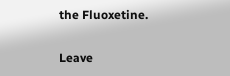the Fluoxetine.

Leave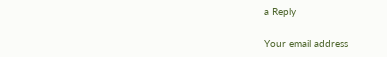a Reply

Your email address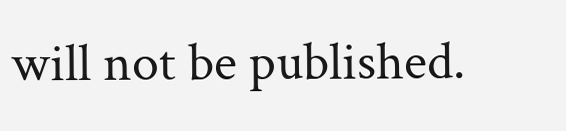will not be published.